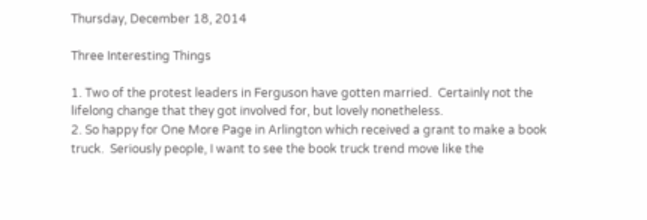Thursday, December 18, 2014

Three Interesting Things

1. Two of the protest leaders in Ferguson have gotten married.  Certainly not the lifelong change that they got involved for, but lovely nonetheless.
2. So happy for One More Page in Arlington which received a grant to make a book truck.  Seriously people, I want to see the book truck trend move like the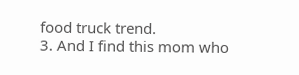food truck trend.
3. And I find this mom who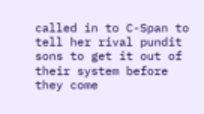called in to C-Span to tell her rival pundit sons to get it out of their system before they come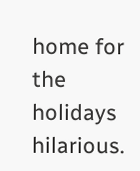home for the holidays hilarious.